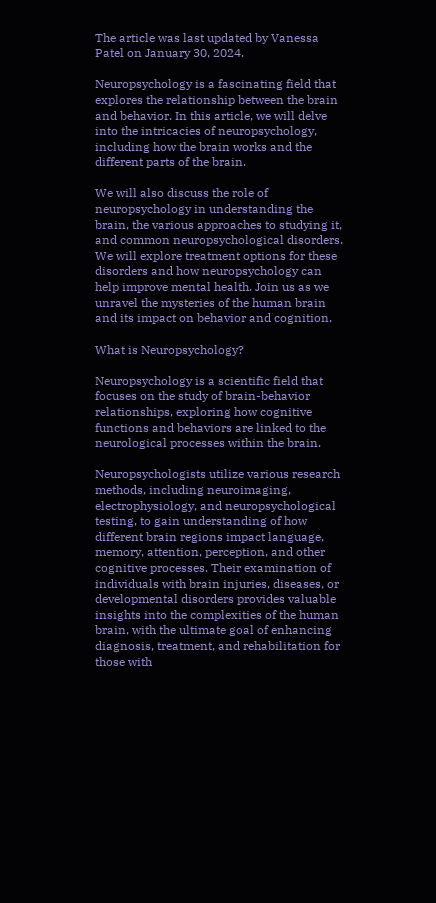The article was last updated by Vanessa Patel on January 30, 2024.

Neuropsychology is a fascinating field that explores the relationship between the brain and behavior. In this article, we will delve into the intricacies of neuropsychology, including how the brain works and the different parts of the brain.

We will also discuss the role of neuropsychology in understanding the brain, the various approaches to studying it, and common neuropsychological disorders. We will explore treatment options for these disorders and how neuropsychology can help improve mental health. Join us as we unravel the mysteries of the human brain and its impact on behavior and cognition.

What is Neuropsychology?

Neuropsychology is a scientific field that focuses on the study of brain-behavior relationships, exploring how cognitive functions and behaviors are linked to the neurological processes within the brain.

Neuropsychologists utilize various research methods, including neuroimaging, electrophysiology, and neuropsychological testing, to gain understanding of how different brain regions impact language, memory, attention, perception, and other cognitive processes. Their examination of individuals with brain injuries, diseases, or developmental disorders provides valuable insights into the complexities of the human brain, with the ultimate goal of enhancing diagnosis, treatment, and rehabilitation for those with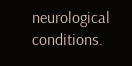neurological conditions.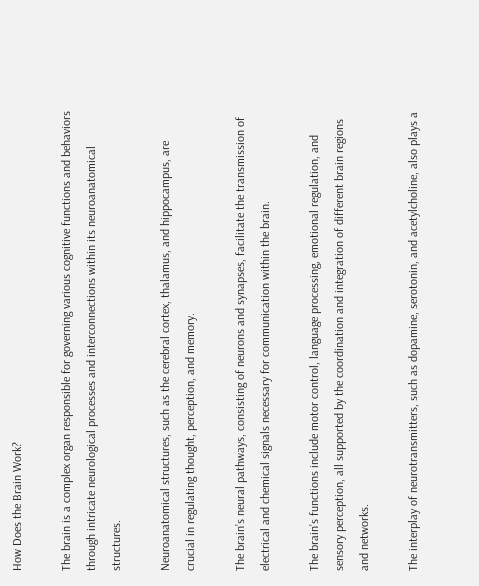How Does the Brain Work?

The brain is a complex organ responsible for governing various cognitive functions and behaviors through intricate neurological processes and interconnections within its neuroanatomical structures.

Neuroanatomical structures, such as the cerebral cortex, thalamus, and hippocampus, are crucial in regulating thought, perception, and memory.

The brain’s neural pathways, consisting of neurons and synapses, facilitate the transmission of electrical and chemical signals necessary for communication within the brain.

The brain’s functions include motor control, language processing, emotional regulation, and sensory perception, all supported by the coordination and integration of different brain regions and networks.

The interplay of neurotransmitters, such as dopamine, serotonin, and acetylcholine, also plays a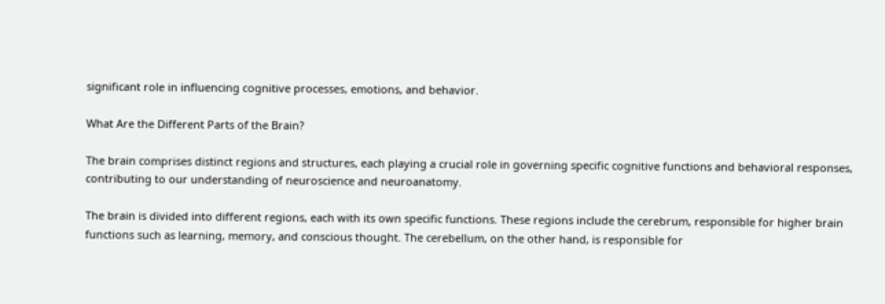significant role in influencing cognitive processes, emotions, and behavior.

What Are the Different Parts of the Brain?

The brain comprises distinct regions and structures, each playing a crucial role in governing specific cognitive functions and behavioral responses, contributing to our understanding of neuroscience and neuroanatomy.

The brain is divided into different regions, each with its own specific functions. These regions include the cerebrum, responsible for higher brain functions such as learning, memory, and conscious thought. The cerebellum, on the other hand, is responsible for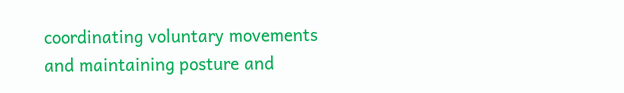coordinating voluntary movements and maintaining posture and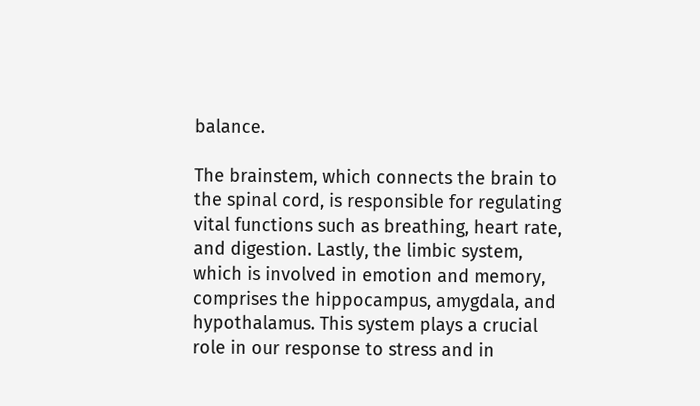balance.

The brainstem, which connects the brain to the spinal cord, is responsible for regulating vital functions such as breathing, heart rate, and digestion. Lastly, the limbic system, which is involved in emotion and memory, comprises the hippocampus, amygdala, and hypothalamus. This system plays a crucial role in our response to stress and in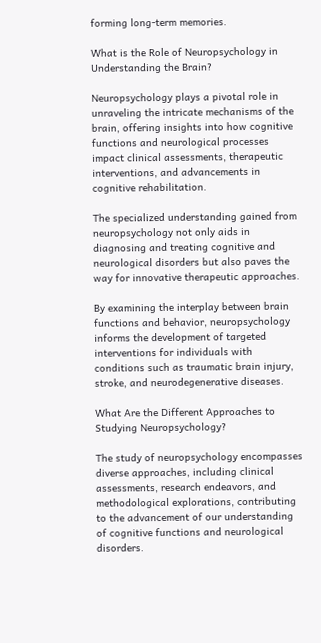forming long-term memories.

What is the Role of Neuropsychology in Understanding the Brain?

Neuropsychology plays a pivotal role in unraveling the intricate mechanisms of the brain, offering insights into how cognitive functions and neurological processes impact clinical assessments, therapeutic interventions, and advancements in cognitive rehabilitation.

The specialized understanding gained from neuropsychology not only aids in diagnosing and treating cognitive and neurological disorders but also paves the way for innovative therapeutic approaches.

By examining the interplay between brain functions and behavior, neuropsychology informs the development of targeted interventions for individuals with conditions such as traumatic brain injury, stroke, and neurodegenerative diseases.

What Are the Different Approaches to Studying Neuropsychology?

The study of neuropsychology encompasses diverse approaches, including clinical assessments, research endeavors, and methodological explorations, contributing to the advancement of our understanding of cognitive functions and neurological disorders.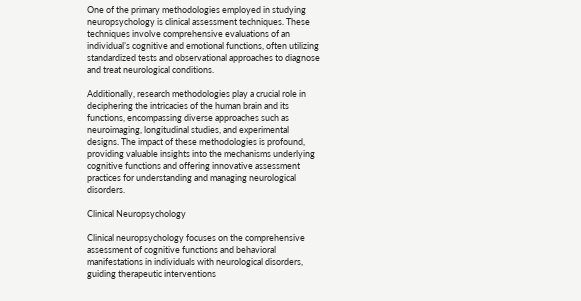One of the primary methodologies employed in studying neuropsychology is clinical assessment techniques. These techniques involve comprehensive evaluations of an individual’s cognitive and emotional functions, often utilizing standardized tests and observational approaches to diagnose and treat neurological conditions.

Additionally, research methodologies play a crucial role in deciphering the intricacies of the human brain and its functions, encompassing diverse approaches such as neuroimaging, longitudinal studies, and experimental designs. The impact of these methodologies is profound, providing valuable insights into the mechanisms underlying cognitive functions and offering innovative assessment practices for understanding and managing neurological disorders.

Clinical Neuropsychology

Clinical neuropsychology focuses on the comprehensive assessment of cognitive functions and behavioral manifestations in individuals with neurological disorders, guiding therapeutic interventions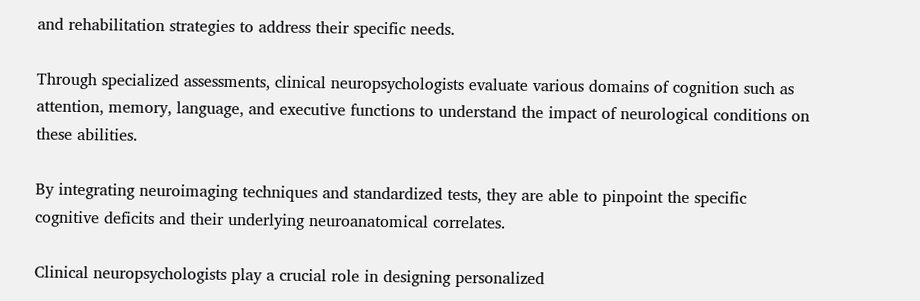and rehabilitation strategies to address their specific needs.

Through specialized assessments, clinical neuropsychologists evaluate various domains of cognition such as attention, memory, language, and executive functions to understand the impact of neurological conditions on these abilities.

By integrating neuroimaging techniques and standardized tests, they are able to pinpoint the specific cognitive deficits and their underlying neuroanatomical correlates.

Clinical neuropsychologists play a crucial role in designing personalized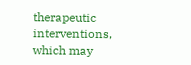therapeutic interventions, which may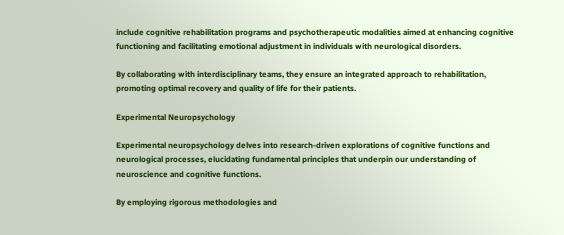include cognitive rehabilitation programs and psychotherapeutic modalities aimed at enhancing cognitive functioning and facilitating emotional adjustment in individuals with neurological disorders.

By collaborating with interdisciplinary teams, they ensure an integrated approach to rehabilitation, promoting optimal recovery and quality of life for their patients.

Experimental Neuropsychology

Experimental neuropsychology delves into research-driven explorations of cognitive functions and neurological processes, elucidating fundamental principles that underpin our understanding of neuroscience and cognitive functions.

By employing rigorous methodologies and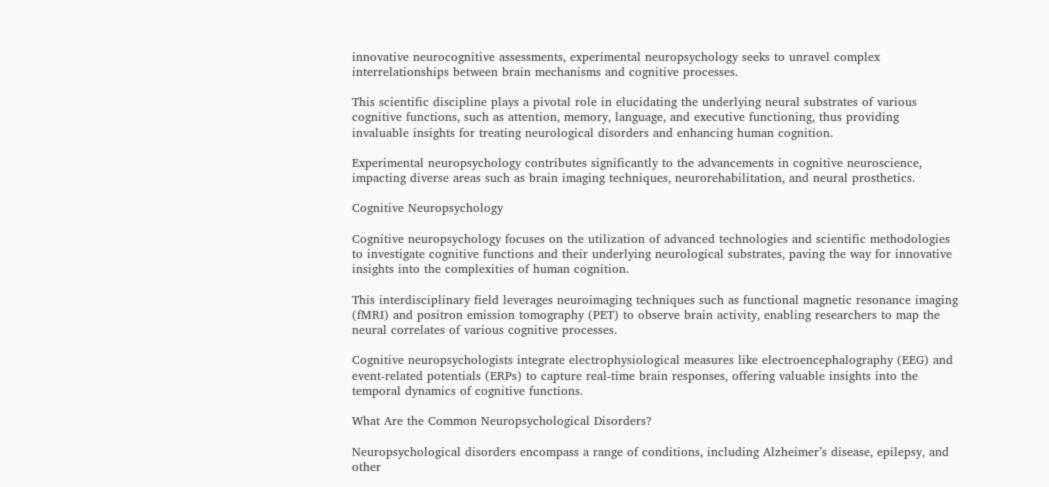innovative neurocognitive assessments, experimental neuropsychology seeks to unravel complex interrelationships between brain mechanisms and cognitive processes.

This scientific discipline plays a pivotal role in elucidating the underlying neural substrates of various cognitive functions, such as attention, memory, language, and executive functioning, thus providing invaluable insights for treating neurological disorders and enhancing human cognition.

Experimental neuropsychology contributes significantly to the advancements in cognitive neuroscience, impacting diverse areas such as brain imaging techniques, neurorehabilitation, and neural prosthetics.

Cognitive Neuropsychology

Cognitive neuropsychology focuses on the utilization of advanced technologies and scientific methodologies to investigate cognitive functions and their underlying neurological substrates, paving the way for innovative insights into the complexities of human cognition.

This interdisciplinary field leverages neuroimaging techniques such as functional magnetic resonance imaging (fMRI) and positron emission tomography (PET) to observe brain activity, enabling researchers to map the neural correlates of various cognitive processes.

Cognitive neuropsychologists integrate electrophysiological measures like electroencephalography (EEG) and event-related potentials (ERPs) to capture real-time brain responses, offering valuable insights into the temporal dynamics of cognitive functions.

What Are the Common Neuropsychological Disorders?

Neuropsychological disorders encompass a range of conditions, including Alzheimer’s disease, epilepsy, and other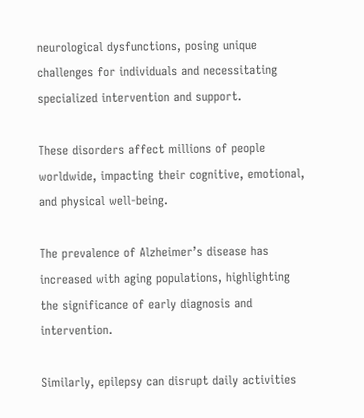neurological dysfunctions, posing unique challenges for individuals and necessitating specialized intervention and support.

These disorders affect millions of people worldwide, impacting their cognitive, emotional, and physical well-being.

The prevalence of Alzheimer’s disease has increased with aging populations, highlighting the significance of early diagnosis and intervention.

Similarly, epilepsy can disrupt daily activities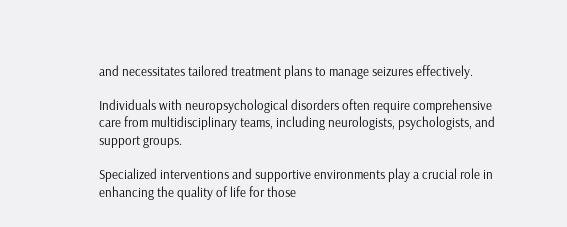and necessitates tailored treatment plans to manage seizures effectively.

Individuals with neuropsychological disorders often require comprehensive care from multidisciplinary teams, including neurologists, psychologists, and support groups.

Specialized interventions and supportive environments play a crucial role in enhancing the quality of life for those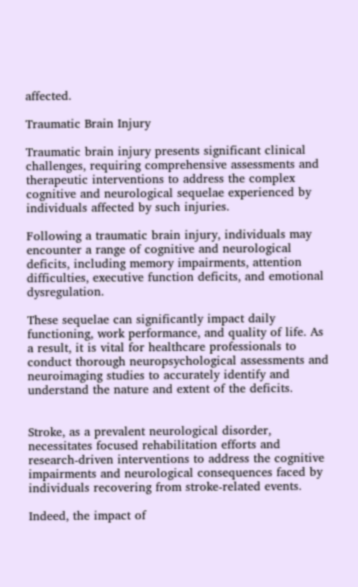affected.

Traumatic Brain Injury

Traumatic brain injury presents significant clinical challenges, requiring comprehensive assessments and therapeutic interventions to address the complex cognitive and neurological sequelae experienced by individuals affected by such injuries.

Following a traumatic brain injury, individuals may encounter a range of cognitive and neurological deficits, including memory impairments, attention difficulties, executive function deficits, and emotional dysregulation.

These sequelae can significantly impact daily functioning, work performance, and quality of life. As a result, it is vital for healthcare professionals to conduct thorough neuropsychological assessments and neuroimaging studies to accurately identify and understand the nature and extent of the deficits.


Stroke, as a prevalent neurological disorder, necessitates focused rehabilitation efforts and research-driven interventions to address the cognitive impairments and neurological consequences faced by individuals recovering from stroke-related events.

Indeed, the impact of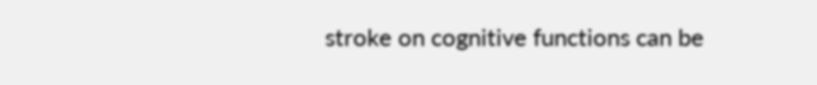stroke on cognitive functions can be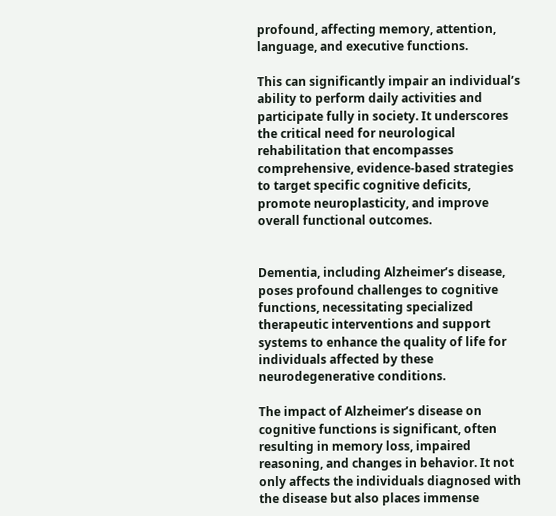profound, affecting memory, attention, language, and executive functions.

This can significantly impair an individual’s ability to perform daily activities and participate fully in society. It underscores the critical need for neurological rehabilitation that encompasses comprehensive, evidence-based strategies to target specific cognitive deficits, promote neuroplasticity, and improve overall functional outcomes.


Dementia, including Alzheimer’s disease, poses profound challenges to cognitive functions, necessitating specialized therapeutic interventions and support systems to enhance the quality of life for individuals affected by these neurodegenerative conditions.

The impact of Alzheimer’s disease on cognitive functions is significant, often resulting in memory loss, impaired reasoning, and changes in behavior. It not only affects the individuals diagnosed with the disease but also places immense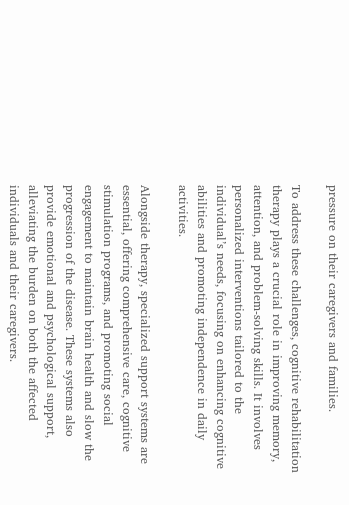pressure on their caregivers and families.

To address these challenges, cognitive rehabilitation therapy plays a crucial role in improving memory, attention, and problem-solving skills. It involves personalized interventions tailored to the individual’s needs, focusing on enhancing cognitive abilities and promoting independence in daily activities.

Alongside therapy, specialized support systems are essential, offering comprehensive care, cognitive stimulation programs, and promoting social engagement to maintain brain health and slow the progression of the disease. These systems also provide emotional and psychological support, alleviating the burden on both the affected individuals and their caregivers.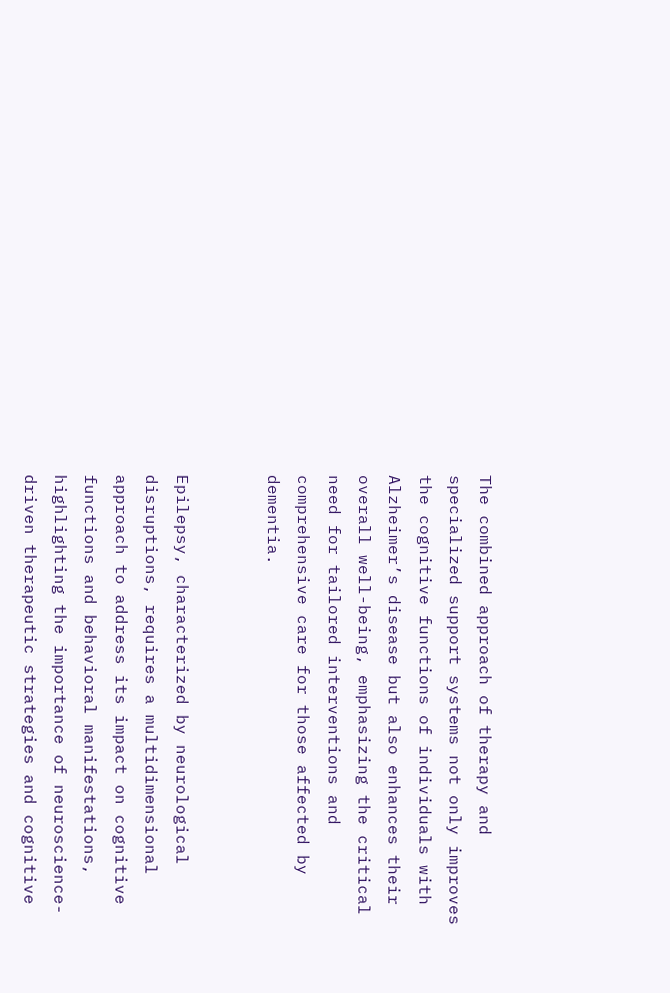The combined approach of therapy and specialized support systems not only improves the cognitive functions of individuals with Alzheimer’s disease but also enhances their overall well-being, emphasizing the critical need for tailored interventions and comprehensive care for those affected by dementia.


Epilepsy, characterized by neurological disruptions, requires a multidimensional approach to address its impact on cognitive functions and behavioral manifestations, highlighting the importance of neuroscience-driven therapeutic strategies and cognitive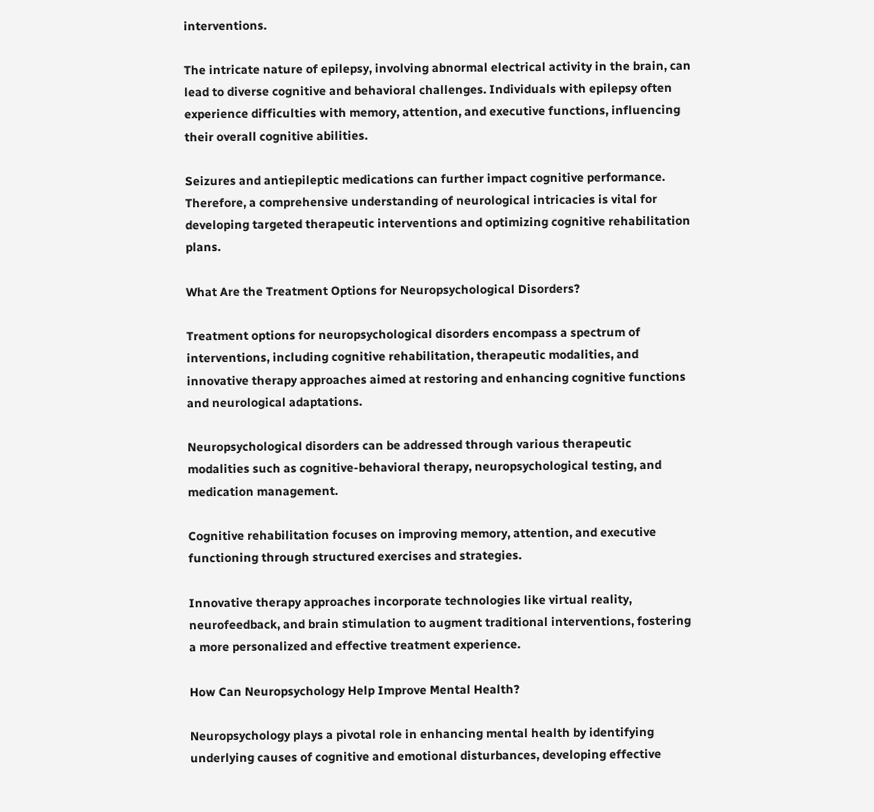interventions.

The intricate nature of epilepsy, involving abnormal electrical activity in the brain, can lead to diverse cognitive and behavioral challenges. Individuals with epilepsy often experience difficulties with memory, attention, and executive functions, influencing their overall cognitive abilities.

Seizures and antiepileptic medications can further impact cognitive performance. Therefore, a comprehensive understanding of neurological intricacies is vital for developing targeted therapeutic interventions and optimizing cognitive rehabilitation plans.

What Are the Treatment Options for Neuropsychological Disorders?

Treatment options for neuropsychological disorders encompass a spectrum of interventions, including cognitive rehabilitation, therapeutic modalities, and innovative therapy approaches aimed at restoring and enhancing cognitive functions and neurological adaptations.

Neuropsychological disorders can be addressed through various therapeutic modalities such as cognitive-behavioral therapy, neuropsychological testing, and medication management.

Cognitive rehabilitation focuses on improving memory, attention, and executive functioning through structured exercises and strategies.

Innovative therapy approaches incorporate technologies like virtual reality, neurofeedback, and brain stimulation to augment traditional interventions, fostering a more personalized and effective treatment experience.

How Can Neuropsychology Help Improve Mental Health?

Neuropsychology plays a pivotal role in enhancing mental health by identifying underlying causes of cognitive and emotional disturbances, developing effective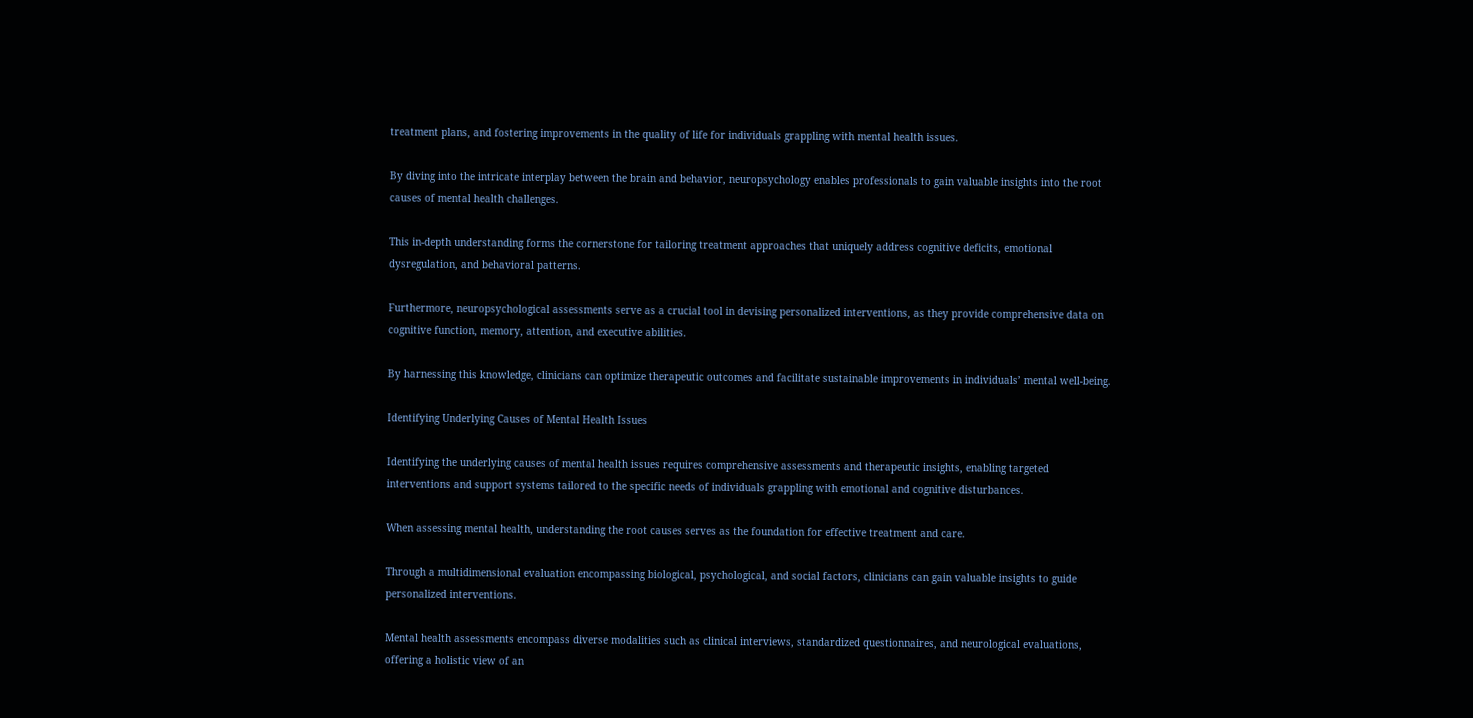treatment plans, and fostering improvements in the quality of life for individuals grappling with mental health issues.

By diving into the intricate interplay between the brain and behavior, neuropsychology enables professionals to gain valuable insights into the root causes of mental health challenges.

This in-depth understanding forms the cornerstone for tailoring treatment approaches that uniquely address cognitive deficits, emotional dysregulation, and behavioral patterns.

Furthermore, neuropsychological assessments serve as a crucial tool in devising personalized interventions, as they provide comprehensive data on cognitive function, memory, attention, and executive abilities.

By harnessing this knowledge, clinicians can optimize therapeutic outcomes and facilitate sustainable improvements in individuals’ mental well-being.

Identifying Underlying Causes of Mental Health Issues

Identifying the underlying causes of mental health issues requires comprehensive assessments and therapeutic insights, enabling targeted interventions and support systems tailored to the specific needs of individuals grappling with emotional and cognitive disturbances.

When assessing mental health, understanding the root causes serves as the foundation for effective treatment and care.

Through a multidimensional evaluation encompassing biological, psychological, and social factors, clinicians can gain valuable insights to guide personalized interventions.

Mental health assessments encompass diverse modalities such as clinical interviews, standardized questionnaires, and neurological evaluations, offering a holistic view of an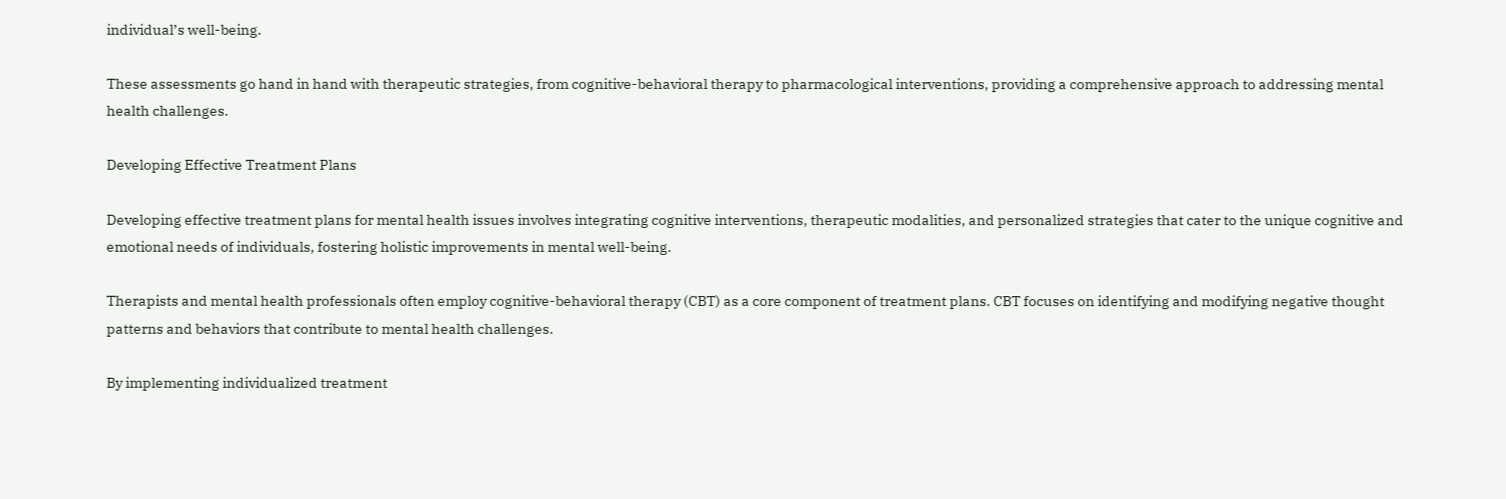individual’s well-being.

These assessments go hand in hand with therapeutic strategies, from cognitive-behavioral therapy to pharmacological interventions, providing a comprehensive approach to addressing mental health challenges.

Developing Effective Treatment Plans

Developing effective treatment plans for mental health issues involves integrating cognitive interventions, therapeutic modalities, and personalized strategies that cater to the unique cognitive and emotional needs of individuals, fostering holistic improvements in mental well-being.

Therapists and mental health professionals often employ cognitive-behavioral therapy (CBT) as a core component of treatment plans. CBT focuses on identifying and modifying negative thought patterns and behaviors that contribute to mental health challenges.

By implementing individualized treatment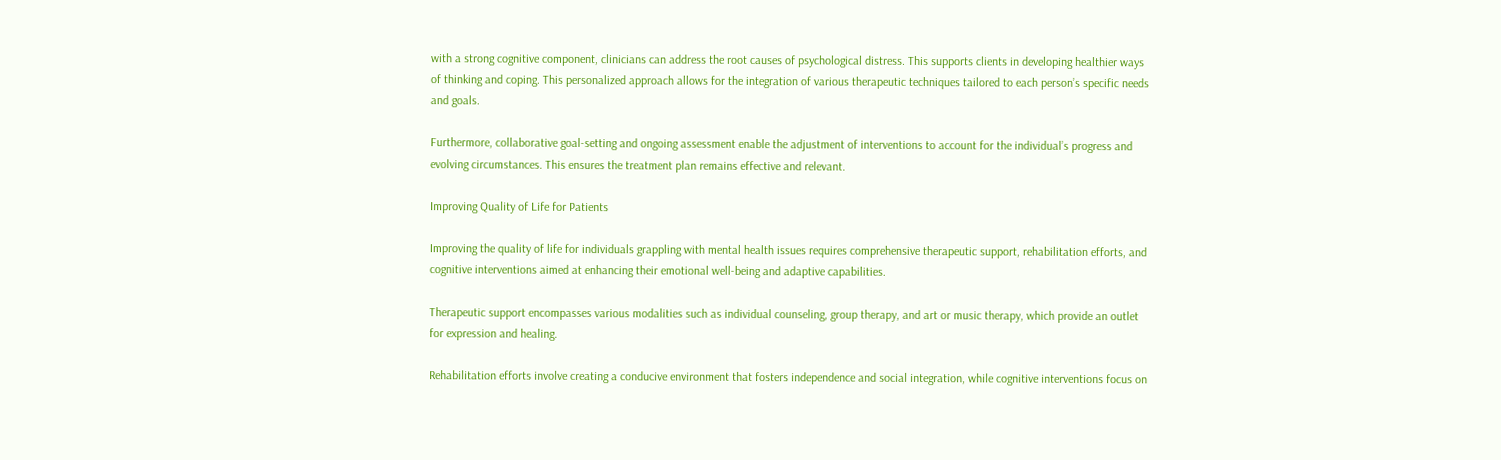with a strong cognitive component, clinicians can address the root causes of psychological distress. This supports clients in developing healthier ways of thinking and coping. This personalized approach allows for the integration of various therapeutic techniques tailored to each person’s specific needs and goals.

Furthermore, collaborative goal-setting and ongoing assessment enable the adjustment of interventions to account for the individual’s progress and evolving circumstances. This ensures the treatment plan remains effective and relevant.

Improving Quality of Life for Patients

Improving the quality of life for individuals grappling with mental health issues requires comprehensive therapeutic support, rehabilitation efforts, and cognitive interventions aimed at enhancing their emotional well-being and adaptive capabilities.

Therapeutic support encompasses various modalities such as individual counseling, group therapy, and art or music therapy, which provide an outlet for expression and healing.

Rehabilitation efforts involve creating a conducive environment that fosters independence and social integration, while cognitive interventions focus on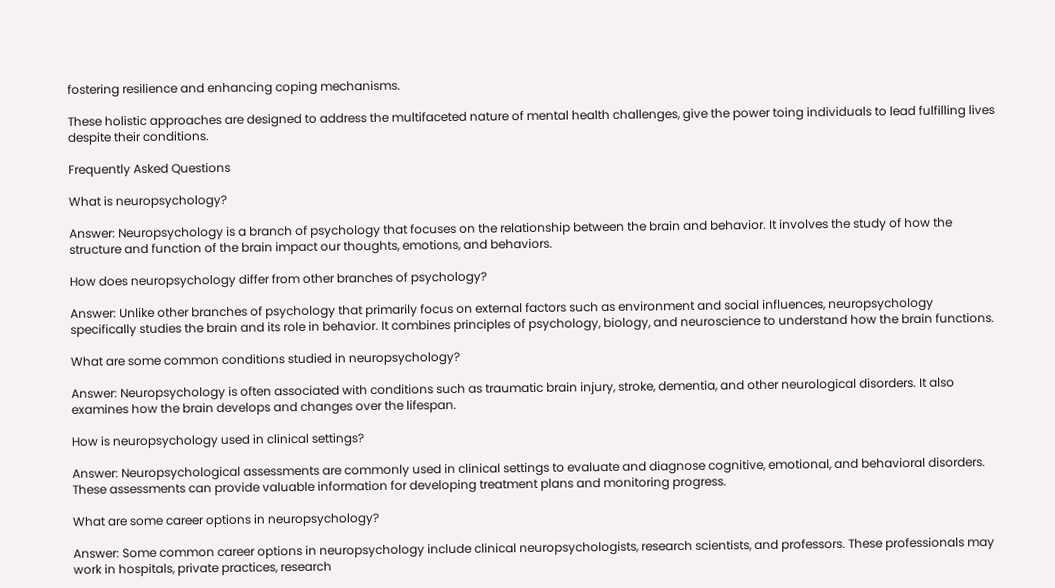fostering resilience and enhancing coping mechanisms.

These holistic approaches are designed to address the multifaceted nature of mental health challenges, give the power toing individuals to lead fulfilling lives despite their conditions.

Frequently Asked Questions

What is neuropsychology?

Answer: Neuropsychology is a branch of psychology that focuses on the relationship between the brain and behavior. It involves the study of how the structure and function of the brain impact our thoughts, emotions, and behaviors.

How does neuropsychology differ from other branches of psychology?

Answer: Unlike other branches of psychology that primarily focus on external factors such as environment and social influences, neuropsychology specifically studies the brain and its role in behavior. It combines principles of psychology, biology, and neuroscience to understand how the brain functions.

What are some common conditions studied in neuropsychology?

Answer: Neuropsychology is often associated with conditions such as traumatic brain injury, stroke, dementia, and other neurological disorders. It also examines how the brain develops and changes over the lifespan.

How is neuropsychology used in clinical settings?

Answer: Neuropsychological assessments are commonly used in clinical settings to evaluate and diagnose cognitive, emotional, and behavioral disorders. These assessments can provide valuable information for developing treatment plans and monitoring progress.

What are some career options in neuropsychology?

Answer: Some common career options in neuropsychology include clinical neuropsychologists, research scientists, and professors. These professionals may work in hospitals, private practices, research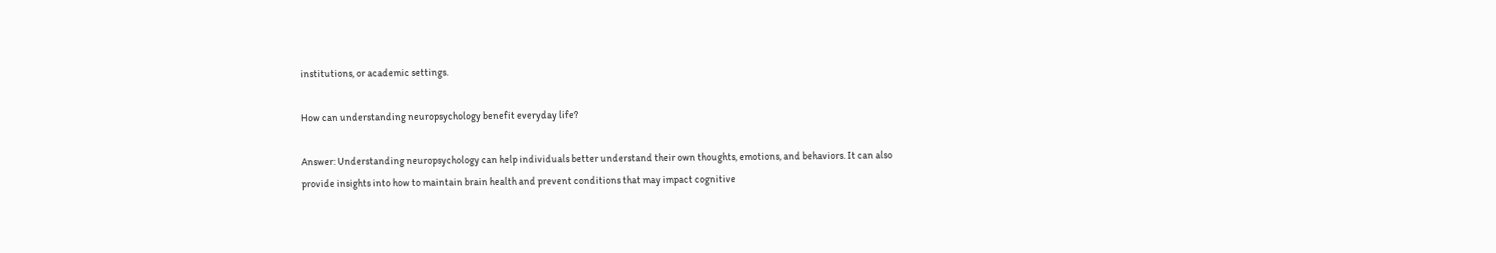institutions, or academic settings.

How can understanding neuropsychology benefit everyday life?

Answer: Understanding neuropsychology can help individuals better understand their own thoughts, emotions, and behaviors. It can also provide insights into how to maintain brain health and prevent conditions that may impact cognitive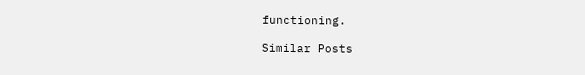functioning.

Similar Posts